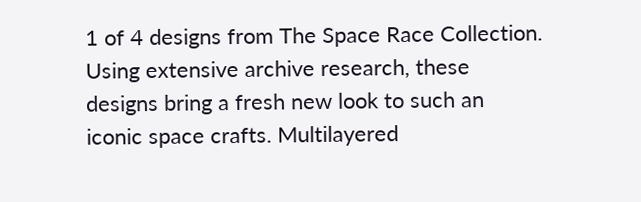1 of 4 designs from The Space Race Collection. Using extensive archive research, these designs bring a fresh new look to such an iconic space crafts. Multilayered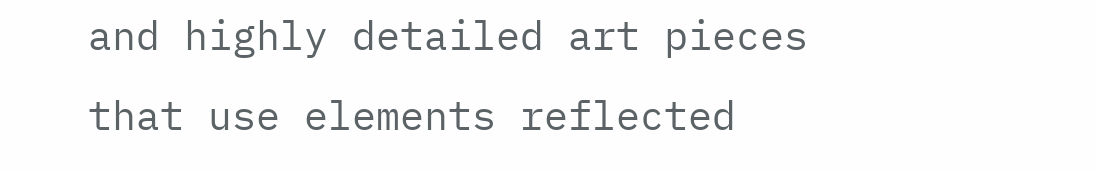and highly detailed art pieces that use elements reflected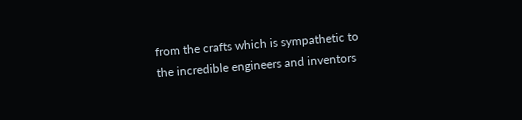from the crafts which is sympathetic to the incredible engineers and inventors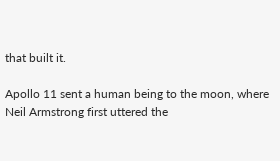that built it.

Apollo 11 sent a human being to the moon, where Neil Armstrong first uttered the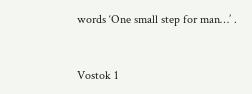words ‘One small step for man…’ .


Vostok 1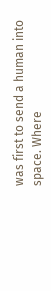was first to send a human into space. Where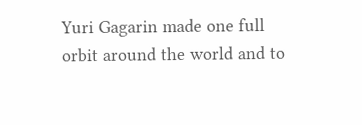Yuri Gagarin made one full orbit around the world and to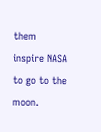them inspire NASA to go to the moon.